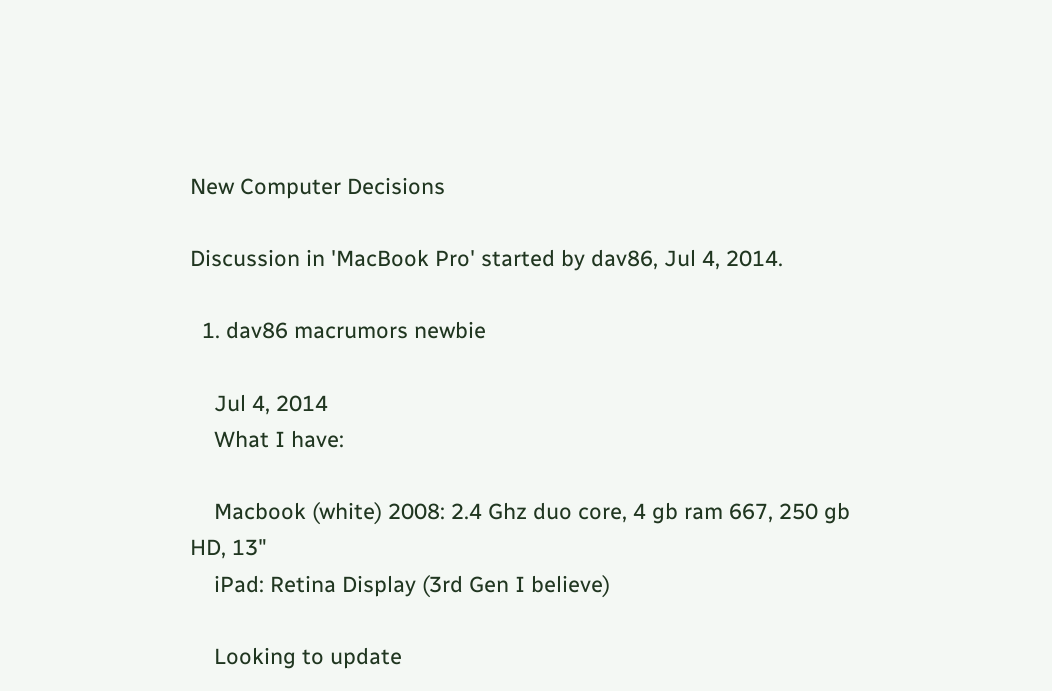New Computer Decisions

Discussion in 'MacBook Pro' started by dav86, Jul 4, 2014.

  1. dav86 macrumors newbie

    Jul 4, 2014
    What I have:

    Macbook (white) 2008: 2.4 Ghz duo core, 4 gb ram 667, 250 gb HD, 13"
    iPad: Retina Display (3rd Gen I believe)

    Looking to update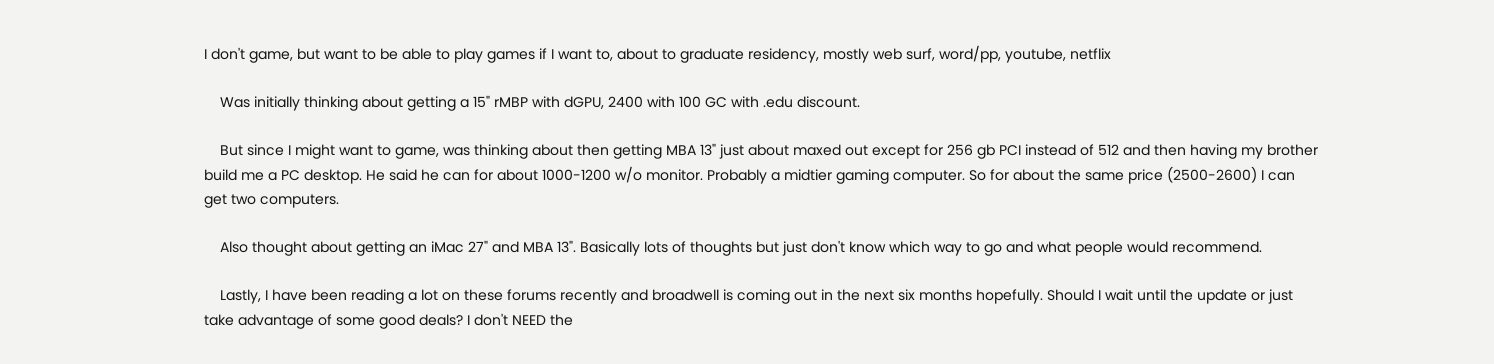I don't game, but want to be able to play games if I want to, about to graduate residency, mostly web surf, word/pp, youtube, netflix

    Was initially thinking about getting a 15" rMBP with dGPU, 2400 with 100 GC with .edu discount.

    But since I might want to game, was thinking about then getting MBA 13" just about maxed out except for 256 gb PCI instead of 512 and then having my brother build me a PC desktop. He said he can for about 1000-1200 w/o monitor. Probably a midtier gaming computer. So for about the same price (2500-2600) I can get two computers.

    Also thought about getting an iMac 27" and MBA 13". Basically lots of thoughts but just don't know which way to go and what people would recommend.

    Lastly, I have been reading a lot on these forums recently and broadwell is coming out in the next six months hopefully. Should I wait until the update or just take advantage of some good deals? I don't NEED the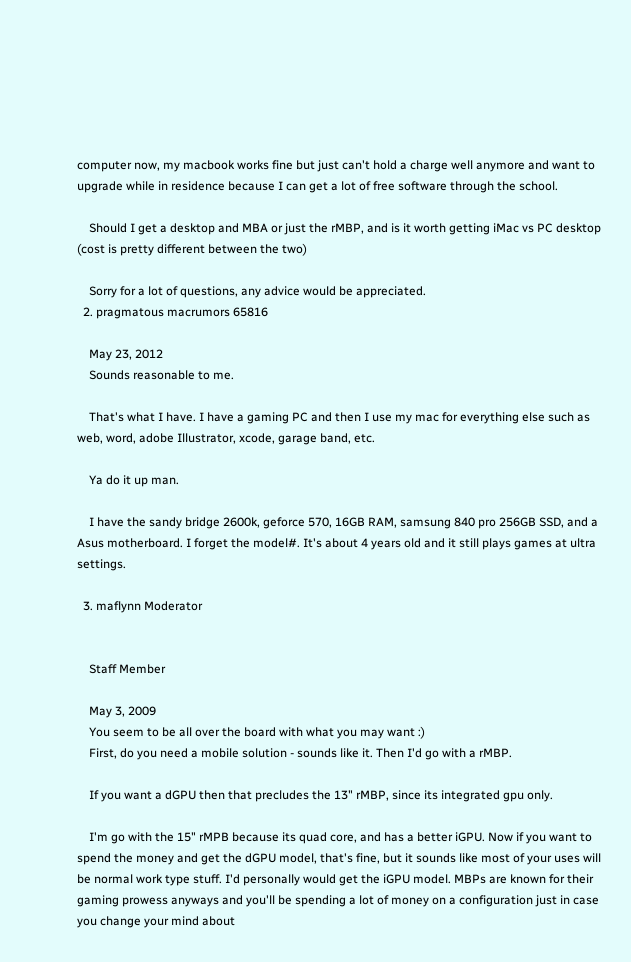computer now, my macbook works fine but just can't hold a charge well anymore and want to upgrade while in residence because I can get a lot of free software through the school.

    Should I get a desktop and MBA or just the rMBP, and is it worth getting iMac vs PC desktop (cost is pretty different between the two)

    Sorry for a lot of questions, any advice would be appreciated.
  2. pragmatous macrumors 65816

    May 23, 2012
    Sounds reasonable to me.

    That's what I have. I have a gaming PC and then I use my mac for everything else such as web, word, adobe Illustrator, xcode, garage band, etc.

    Ya do it up man.

    I have the sandy bridge 2600k, geforce 570, 16GB RAM, samsung 840 pro 256GB SSD, and a Asus motherboard. I forget the model#. It's about 4 years old and it still plays games at ultra settings.

  3. maflynn Moderator


    Staff Member

    May 3, 2009
    You seem to be all over the board with what you may want :)
    First, do you need a mobile solution - sounds like it. Then I'd go with a rMBP.

    If you want a dGPU then that precludes the 13" rMBP, since its integrated gpu only.

    I'm go with the 15" rMPB because its quad core, and has a better iGPU. Now if you want to spend the money and get the dGPU model, that's fine, but it sounds like most of your uses will be normal work type stuff. I'd personally would get the iGPU model. MBPs are known for their gaming prowess anyways and you'll be spending a lot of money on a configuration just in case you change your mind about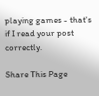playing games - that's if I read your post correctly.

Share This Page